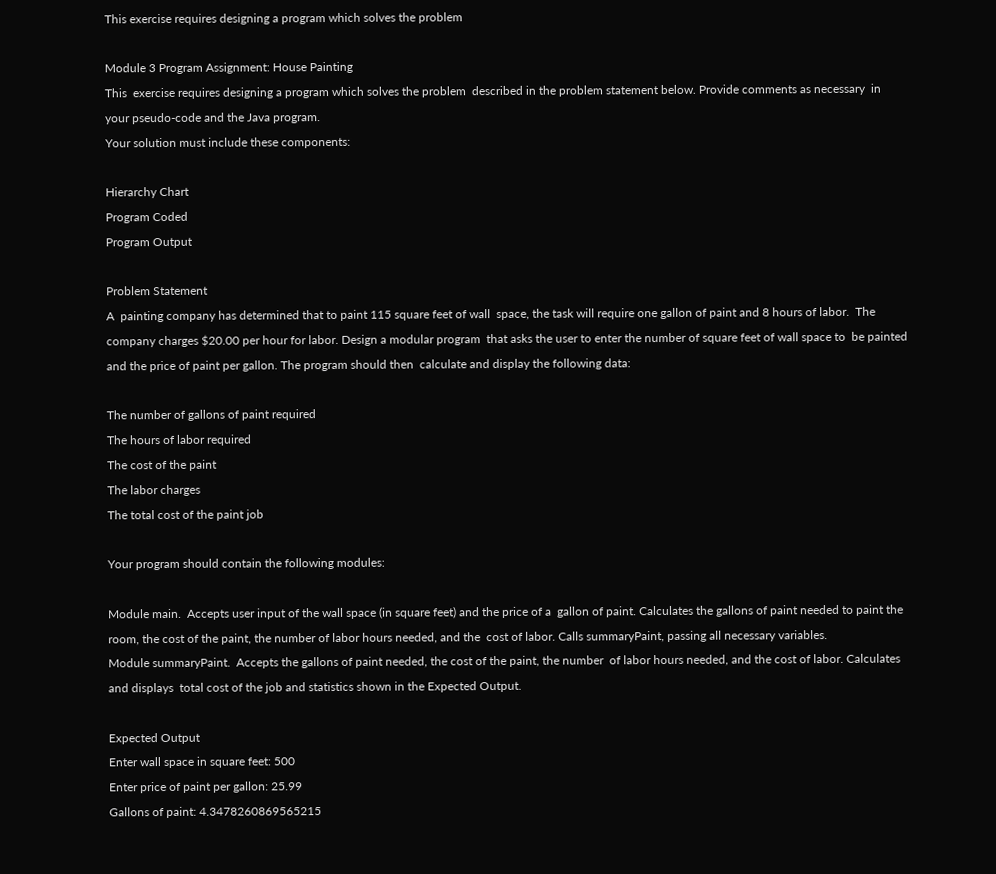This exercise requires designing a program which solves the problem

Module 3 Program Assignment: House Painting
This  exercise requires designing a program which solves the problem  described in the problem statement below. Provide comments as necessary  in your pseudo-code and the Java program.
Your solution must include these components:

Hierarchy Chart
Program Coded
Program Output

Problem Statement
A  painting company has determined that to paint 115 square feet of wall  space, the task will require one gallon of paint and 8 hours of labor.  The company charges $20.00 per hour for labor. Design a modular program  that asks the user to enter the number of square feet of wall space to  be painted and the price of paint per gallon. The program should then  calculate and display the following data:

The number of gallons of paint required
The hours of labor required
The cost of the paint
The labor charges
The total cost of the paint job

Your program should contain the following modules:

Module main.  Accepts user input of the wall space (in square feet) and the price of a  gallon of paint. Calculates the gallons of paint needed to paint the  room, the cost of the paint, the number of labor hours needed, and the  cost of labor. Calls summaryPaint, passing all necessary variables.
Module summaryPaint.  Accepts the gallons of paint needed, the cost of the paint, the number  of labor hours needed, and the cost of labor. Calculates and displays  total cost of the job and statistics shown in the Expected Output.

Expected Output
Enter wall space in square feet: 500
Enter price of paint per gallon: 25.99
Gallons of paint: 4.3478260869565215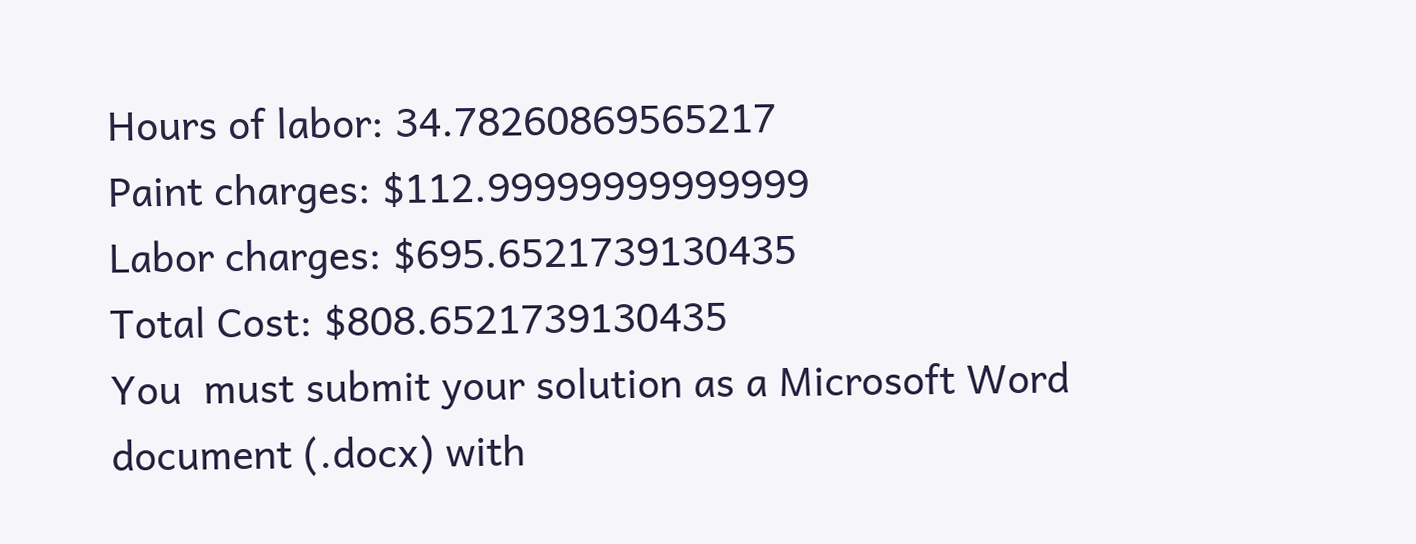Hours of labor: 34.78260869565217
Paint charges: $112.99999999999999
Labor charges: $695.6521739130435
Total Cost: $808.6521739130435
You  must submit your solution as a Microsoft Word document (.docx) with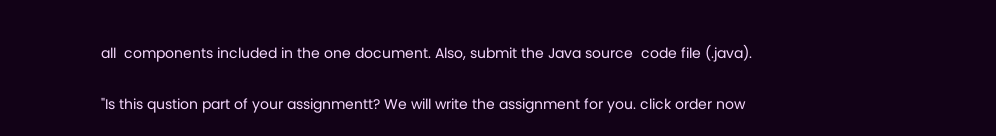all  components included in the one document. Also, submit the Java source  code file (.java).

"Is this qustion part of your assignmentt? We will write the assignment for you. click order now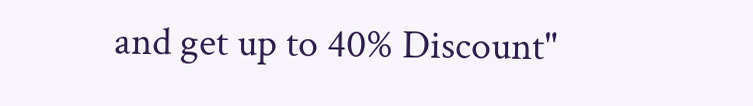and get up to 40% Discount"